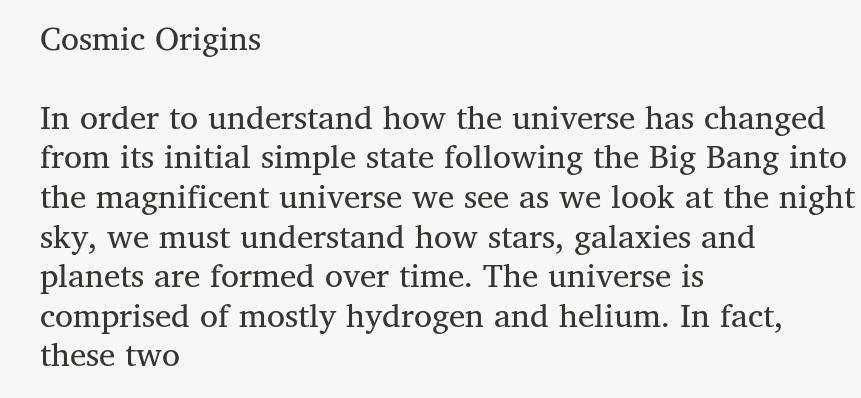Cosmic Origins

In order to understand how the universe has changed from its initial simple state following the Big Bang into the magnificent universe we see as we look at the night sky, we must understand how stars, galaxies and planets are formed over time. The universe is comprised of mostly hydrogen and helium. In fact, these two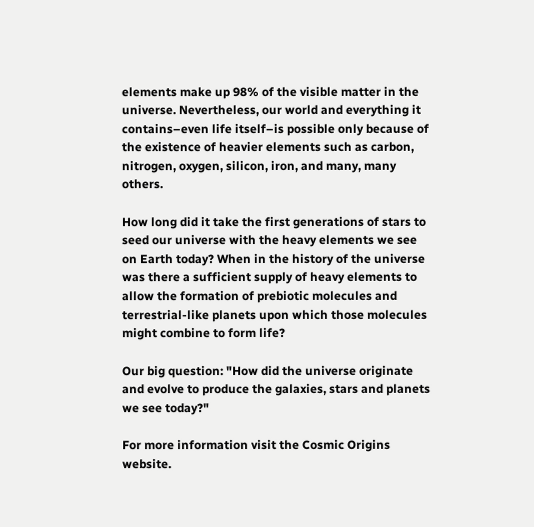elements make up 98% of the visible matter in the universe. Nevertheless, our world and everything it contains–even life itself–is possible only because of the existence of heavier elements such as carbon, nitrogen, oxygen, silicon, iron, and many, many others.

How long did it take the first generations of stars to seed our universe with the heavy elements we see on Earth today? When in the history of the universe was there a sufficient supply of heavy elements to allow the formation of prebiotic molecules and terrestrial-like planets upon which those molecules might combine to form life?

Our big question: "How did the universe originate and evolve to produce the galaxies, stars and planets we see today?"

For more information visit the Cosmic Origins website.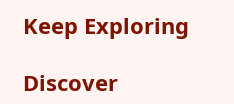Keep Exploring

Discover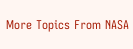More Topics From NASA